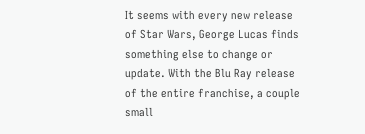It seems with every new release of Star Wars, George Lucas finds something else to change or update. With the Blu Ray release of the entire franchise, a couple small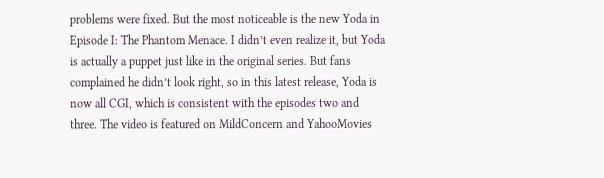problems were fixed. But the most noticeable is the new Yoda in Episode I: The Phantom Menace. I didn’t even realize it, but Yoda is actually a puppet just like in the original series. But fans complained he didn’t look right, so in this latest release, Yoda is now all CGI, which is consistent with the episodes two and three. The video is featured on MildConcern and YahooMovies